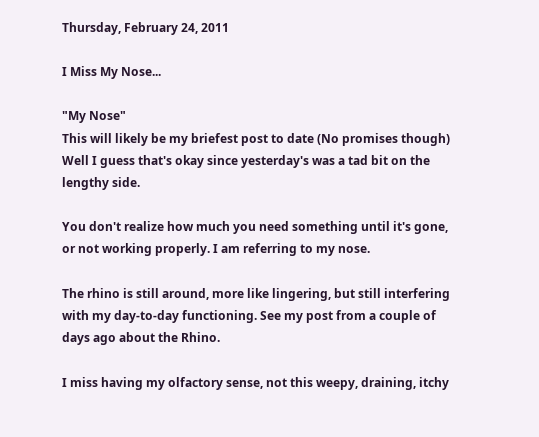Thursday, February 24, 2011

I Miss My Nose...

"My Nose"
This will likely be my briefest post to date (No promises though)  Well I guess that's okay since yesterday's was a tad bit on the lengthy side.

You don't realize how much you need something until it's gone, or not working properly. I am referring to my nose.

The rhino is still around, more like lingering, but still interfering with my day-to-day functioning. See my post from a couple of days ago about the Rhino.

I miss having my olfactory sense, not this weepy, draining, itchy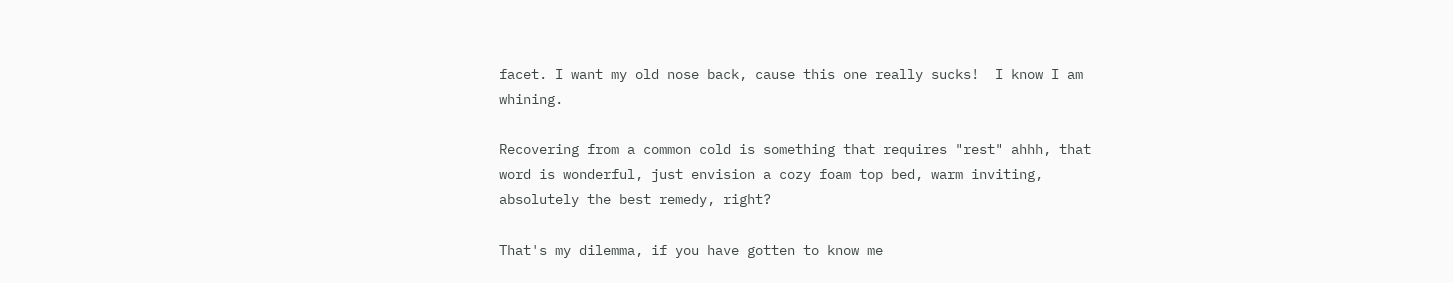facet. I want my old nose back, cause this one really sucks!  I know I am whining.

Recovering from a common cold is something that requires "rest" ahhh, that word is wonderful, just envision a cozy foam top bed, warm inviting, absolutely the best remedy, right?

That's my dilemma, if you have gotten to know me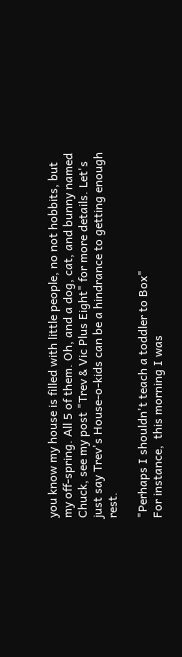you know my house is filled with little people, no not hobbits, but my off-spring. All 5 of them. Oh, and a dog, cat, and bunny named Chuck, see my post "Trev & Vic Plus Eight" for more details. Let's just say Trev's House-o-kids can be a hindrance to getting enough rest.

"Perhaps I shouldn't teach a toddler to Box"
For instance,  this morning I was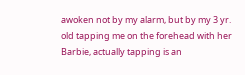awoken not by my alarm, but by my 3 yr. old tapping me on the forehead with her Barbie, actually tapping is an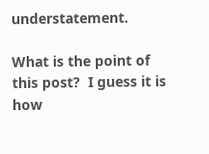understatement.

What is the point of this post?  I guess it is how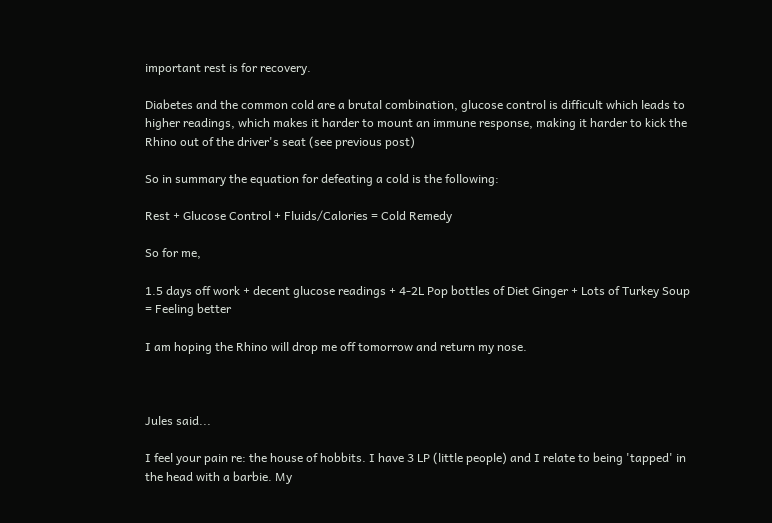important rest is for recovery.

Diabetes and the common cold are a brutal combination, glucose control is difficult which leads to higher readings, which makes it harder to mount an immune response, making it harder to kick the Rhino out of the driver's seat (see previous post)

So in summary the equation for defeating a cold is the following:

Rest + Glucose Control + Fluids/Calories = Cold Remedy

So for me,

1.5 days off work + decent glucose readings + 4-2L Pop bottles of Diet Ginger + Lots of Turkey Soup = Feeling better

I am hoping the Rhino will drop me off tomorrow and return my nose.



Jules said...

I feel your pain re: the house of hobbits. I have 3 LP (little people) and I relate to being 'tapped' in the head with a barbie. My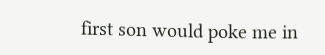first son would poke me in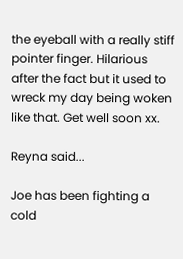the eyeball with a really stiff pointer finger. Hilarious after the fact but it used to wreck my day being woken like that. Get well soon xx.

Reyna said...

Joe has been fighting a cold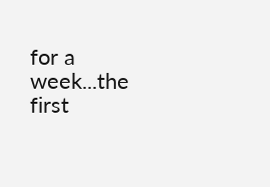for a week...the first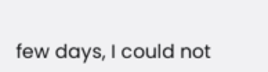few days, I could not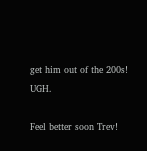get him out of the 200s! UGH.

Feel better soon Trev!